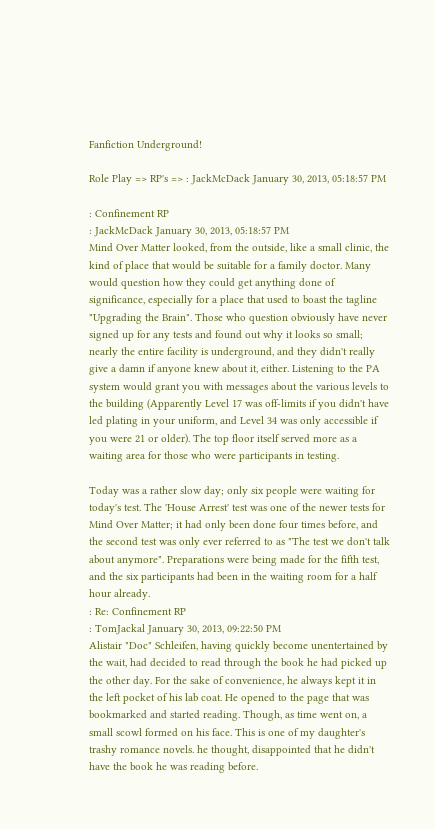Fanfiction Underground!

Role Play => RP's => : JackMcDack January 30, 2013, 05:18:57 PM

: Confinement RP
: JackMcDack January 30, 2013, 05:18:57 PM
Mind Over Matter looked, from the outside, like a small clinic, the kind of place that would be suitable for a family doctor. Many would question how they could get anything done of significance, especially for a place that used to boast the tagline "Upgrading the Brain". Those who question obviously have never signed up for any tests and found out why it looks so small; nearly the entire facility is underground, and they didn't really give a damn if anyone knew about it, either. Listening to the PA system would grant you with messages about the various levels to the building (Apparently Level 17 was off-limits if you didn't have led plating in your uniform, and Level 34 was only accessible if you were 21 or older). The top floor itself served more as a waiting area for those who were participants in testing.

Today was a rather slow day; only six people were waiting for today's test. The 'House Arrest' test was one of the newer tests for Mind Over Matter; it had only been done four times before, and the second test was only ever referred to as "The test we don't talk about anymore". Preparations were being made for the fifth test, and the six participants had been in the waiting room for a half hour already.
: Re: Confinement RP
: TomJackal January 30, 2013, 09:22:50 PM
Alistair "Doc" Schleifen, having quickly become unentertained by the wait, had decided to read through the book he had picked up the other day. For the sake of convenience, he always kept it in the left pocket of his lab coat. He opened to the page that was bookmarked and started reading. Though, as time went on, a small scowl formed on his face. This is one of my daughter's trashy romance novels. he thought, disappointed that he didn't have the book he was reading before.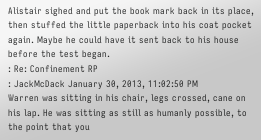Alistair sighed and put the book mark back in its place, then stuffed the little paperback into his coat pocket again. Maybe he could have it sent back to his house before the test began.
: Re: Confinement RP
: JackMcDack January 30, 2013, 11:02:50 PM
Warren was sitting in his chair, legs crossed, cane on his lap. He was sitting as still as humanly possible, to the point that you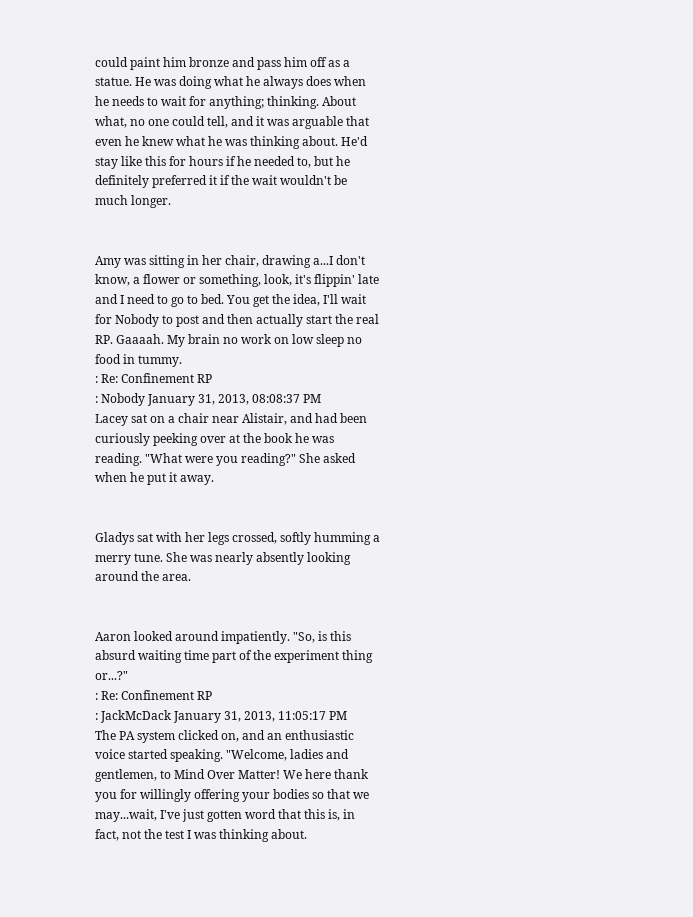could paint him bronze and pass him off as a statue. He was doing what he always does when he needs to wait for anything; thinking. About what, no one could tell, and it was arguable that even he knew what he was thinking about. He'd stay like this for hours if he needed to, but he definitely preferred it if the wait wouldn't be much longer.


Amy was sitting in her chair, drawing a...I don't know, a flower or something, look, it's flippin' late and I need to go to bed. You get the idea, I'll wait for Nobody to post and then actually start the real RP. Gaaaah. My brain no work on low sleep no food in tummy.
: Re: Confinement RP
: Nobody January 31, 2013, 08:08:37 PM
Lacey sat on a chair near Alistair, and had been curiously peeking over at the book he was reading. "What were you reading?" She asked when he put it away.


Gladys sat with her legs crossed, softly humming a merry tune. She was nearly absently looking around the area.


Aaron looked around impatiently. "So, is this absurd waiting time part of the experiment thing or...?"
: Re: Confinement RP
: JackMcDack January 31, 2013, 11:05:17 PM
The PA system clicked on, and an enthusiastic voice started speaking. "Welcome, ladies and gentlemen, to Mind Over Matter! We here thank you for willingly offering your bodies so that we may...wait, I've just gotten word that this is, in fact, not the test I was thinking about.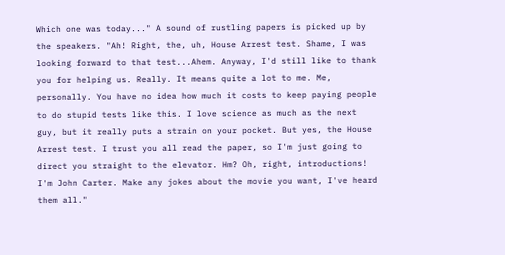Which one was today..." A sound of rustling papers is picked up by the speakers. "Ah! Right, the, uh, House Arrest test. Shame, I was looking forward to that test...Ahem. Anyway, I'd still like to thank you for helping us. Really. It means quite a lot to me. Me, personally. You have no idea how much it costs to keep paying people to do stupid tests like this. I love science as much as the next guy, but it really puts a strain on your pocket. But yes, the House Arrest test. I trust you all read the paper, so I'm just going to direct you straight to the elevator. Hm? Oh, right, introductions! I'm John Carter. Make any jokes about the movie you want, I've heard them all."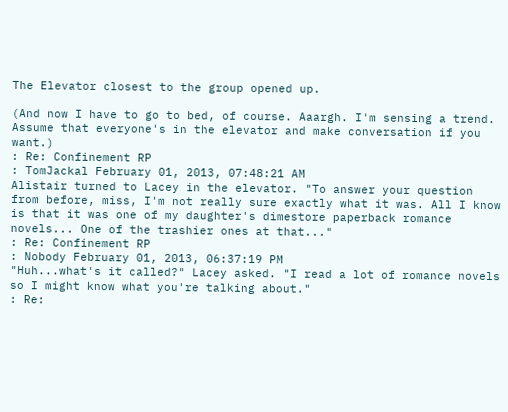The Elevator closest to the group opened up.

(And now I have to go to bed, of course. Aaargh. I'm sensing a trend. Assume that everyone's in the elevator and make conversation if you want.)
: Re: Confinement RP
: TomJackal February 01, 2013, 07:48:21 AM
Alistair turned to Lacey in the elevator. "To answer your question from before, miss, I'm not really sure exactly what it was. All I know is that it was one of my daughter's dimestore paperback romance novels... One of the trashier ones at that..."
: Re: Confinement RP
: Nobody February 01, 2013, 06:37:19 PM
"Huh...what's it called?" Lacey asked. "I read a lot of romance novels so I might know what you're talking about."
: Re: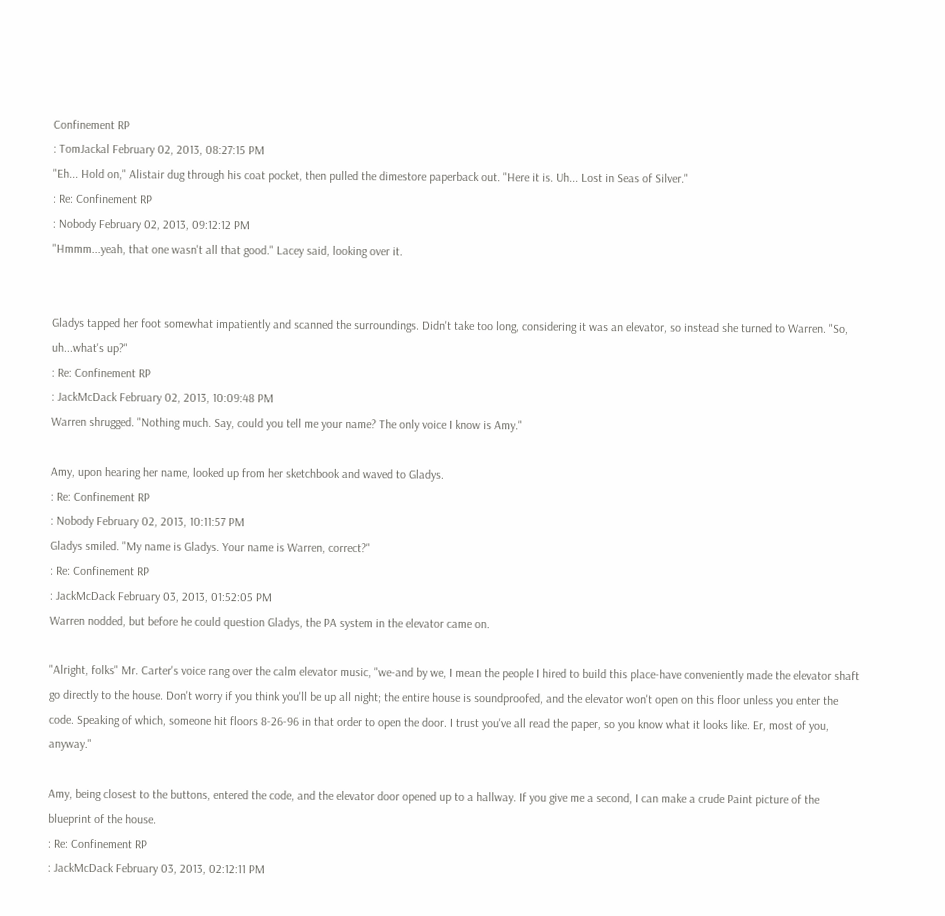Confinement RP
: TomJackal February 02, 2013, 08:27:15 PM
"Eh... Hold on," Alistair dug through his coat pocket, then pulled the dimestore paperback out. "Here it is. Uh... Lost in Seas of Silver."
: Re: Confinement RP
: Nobody February 02, 2013, 09:12:12 PM
"Hmmm...yeah, that one wasn't all that good." Lacey said, looking over it.


Gladys tapped her foot somewhat impatiently and scanned the surroundings. Didn't take too long, considering it was an elevator, so instead she turned to Warren. "So, uh...what's up?"
: Re: Confinement RP
: JackMcDack February 02, 2013, 10:09:48 PM
Warren shrugged. "Nothing much. Say, could you tell me your name? The only voice I know is Amy."

Amy, upon hearing her name, looked up from her sketchbook and waved to Gladys.
: Re: Confinement RP
: Nobody February 02, 2013, 10:11:57 PM
Gladys smiled. "My name is Gladys. Your name is Warren, correct?"
: Re: Confinement RP
: JackMcDack February 03, 2013, 01:52:05 PM
Warren nodded, but before he could question Gladys, the PA system in the elevator came on.

"Alright, folks" Mr. Carter's voice rang over the calm elevator music, "we-and by we, I mean the people I hired to build this place-have conveniently made the elevator shaft go directly to the house. Don't worry if you think you'll be up all night; the entire house is soundproofed, and the elevator won't open on this floor unless you enter the code. Speaking of which, someone hit floors 8-26-96 in that order to open the door. I trust you've all read the paper, so you know what it looks like. Er, most of you, anyway."

Amy, being closest to the buttons, entered the code, and the elevator door opened up to a hallway. If you give me a second, I can make a crude Paint picture of the blueprint of the house.
: Re: Confinement RP
: JackMcDack February 03, 2013, 02:12:11 PM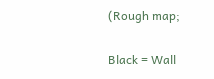(Rough map;

Black = Wall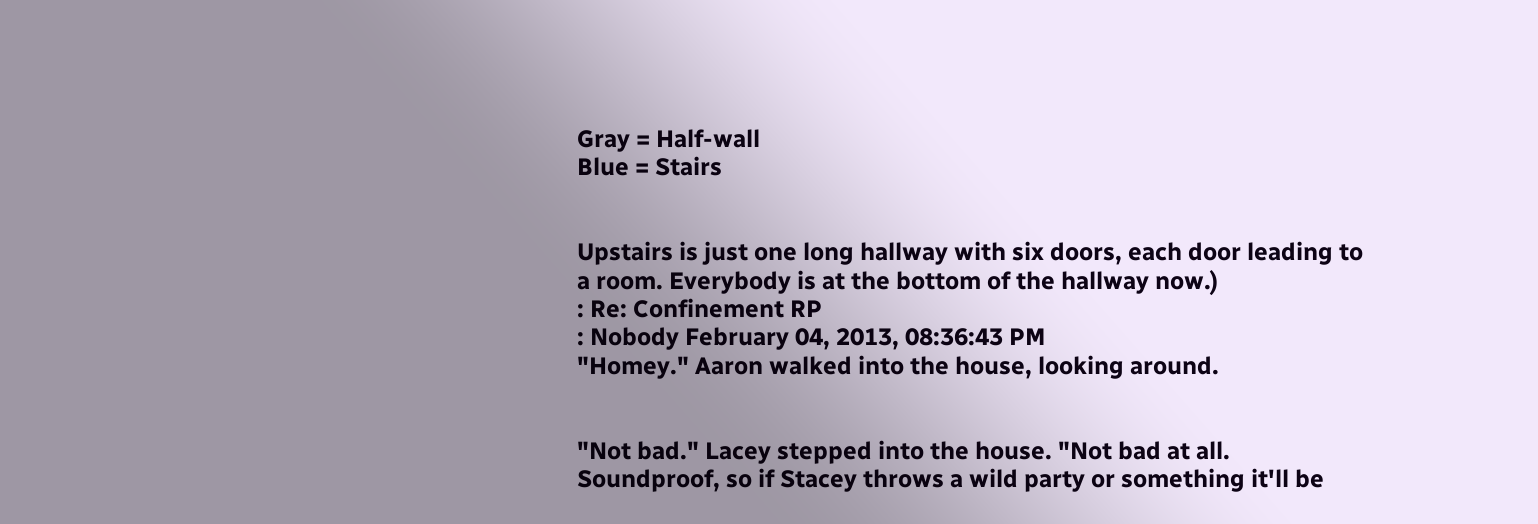Gray = Half-wall
Blue = Stairs


Upstairs is just one long hallway with six doors, each door leading to a room. Everybody is at the bottom of the hallway now.)
: Re: Confinement RP
: Nobody February 04, 2013, 08:36:43 PM
"Homey." Aaron walked into the house, looking around.


"Not bad." Lacey stepped into the house. "Not bad at all. Soundproof, so if Stacey throws a wild party or something it'll be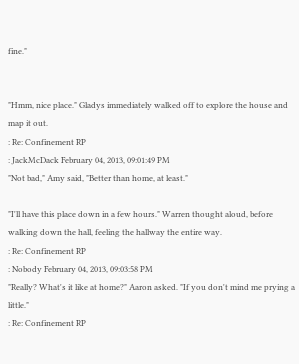fine."


"Hmm, nice place." Gladys immediately walked off to explore the house and map it out.
: Re: Confinement RP
: JackMcDack February 04, 2013, 09:01:49 PM
"Not bad," Amy said, "Better than home, at least."

"I'll have this place down in a few hours." Warren thought aloud, before walking down the hall, feeling the hallway the entire way.
: Re: Confinement RP
: Nobody February 04, 2013, 09:03:58 PM
"Really? What's it like at home?" Aaron asked. "If you don't mind me prying a little."
: Re: Confinement RP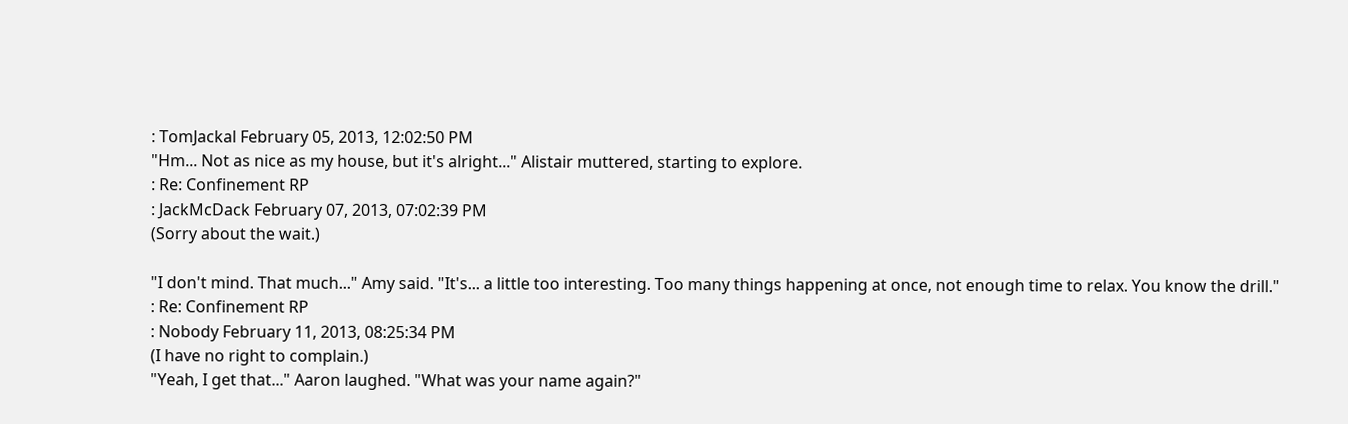: TomJackal February 05, 2013, 12:02:50 PM
"Hm... Not as nice as my house, but it's alright..." Alistair muttered, starting to explore.
: Re: Confinement RP
: JackMcDack February 07, 2013, 07:02:39 PM
(Sorry about the wait.)

"I don't mind. That much..." Amy said. "It's... a little too interesting. Too many things happening at once, not enough time to relax. You know the drill."
: Re: Confinement RP
: Nobody February 11, 2013, 08:25:34 PM
(I have no right to complain.)
"Yeah, I get that..." Aaron laughed. "What was your name again?"